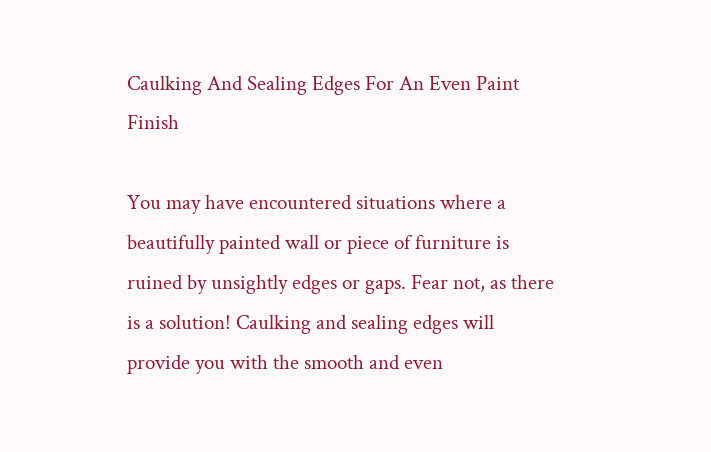Caulking And Sealing Edges For An Even Paint Finish

You may have encountered situations where a beautifully painted wall or piece of furniture is ruined by unsightly edges or gaps. Fear not, as there is a solution! Caulking and sealing edges will provide you with the smooth and even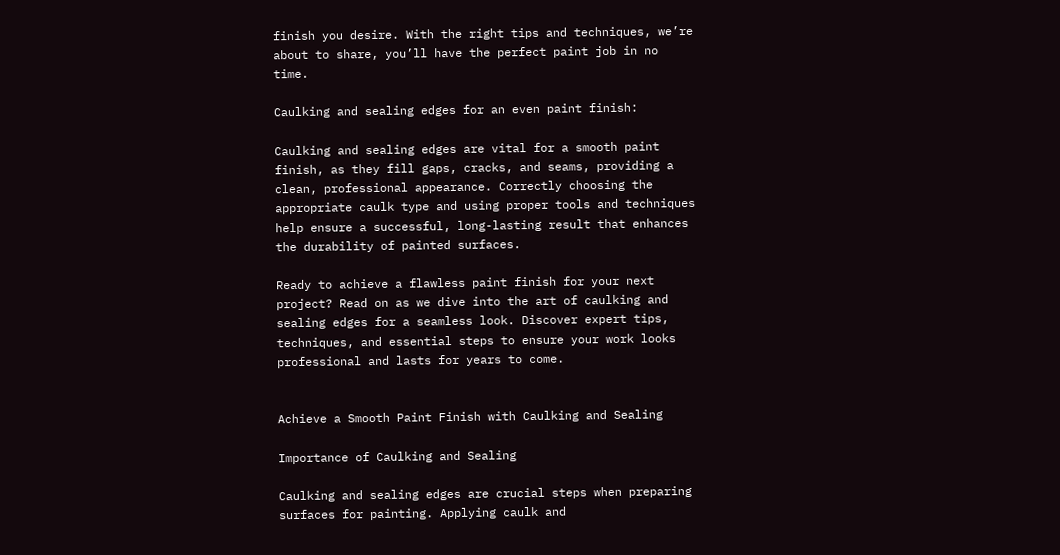finish you desire. With the right tips and techniques, we’re about to share, you’ll have the perfect paint job in no time.

Caulking and sealing edges for an even paint finish:

Caulking and sealing edges are vital for a smooth paint finish, as they fill gaps, cracks, and seams, providing a clean, professional appearance. Correctly choosing the appropriate caulk type and using proper tools and techniques help ensure a successful, long-lasting result that enhances the durability of painted surfaces.

Ready to achieve a flawless paint finish for your next project? Read on as we dive into the art of caulking and sealing edges for a seamless look. Discover expert tips, techniques, and essential steps to ensure your work looks professional and lasts for years to come.


Achieve a Smooth Paint Finish with Caulking and Sealing

Importance of Caulking and Sealing

Caulking and sealing edges are crucial steps when preparing surfaces for painting. Applying caulk and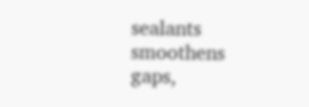sealants smoothens gaps,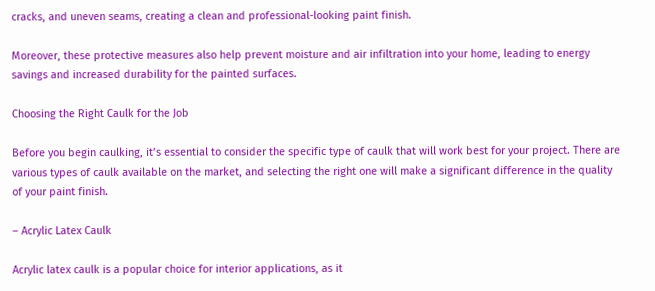cracks, and uneven seams, creating a clean and professional-looking paint finish.

Moreover, these protective measures also help prevent moisture and air infiltration into your home, leading to energy savings and increased durability for the painted surfaces.

Choosing the Right Caulk for the Job

Before you begin caulking, it’s essential to consider the specific type of caulk that will work best for your project. There are various types of caulk available on the market, and selecting the right one will make a significant difference in the quality of your paint finish.

– Acrylic Latex Caulk

Acrylic latex caulk is a popular choice for interior applications, as it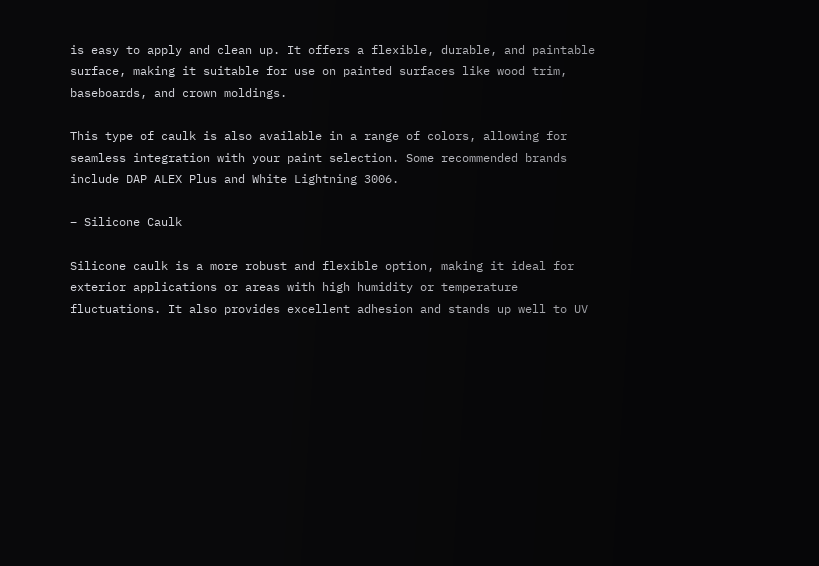is easy to apply and clean up. It offers a flexible, durable, and paintable surface, making it suitable for use on painted surfaces like wood trim, baseboards, and crown moldings.

This type of caulk is also available in a range of colors, allowing for seamless integration with your paint selection. Some recommended brands include DAP ALEX Plus and White Lightning 3006.

– Silicone Caulk

Silicone caulk is a more robust and flexible option, making it ideal for exterior applications or areas with high humidity or temperature fluctuations. It also provides excellent adhesion and stands up well to UV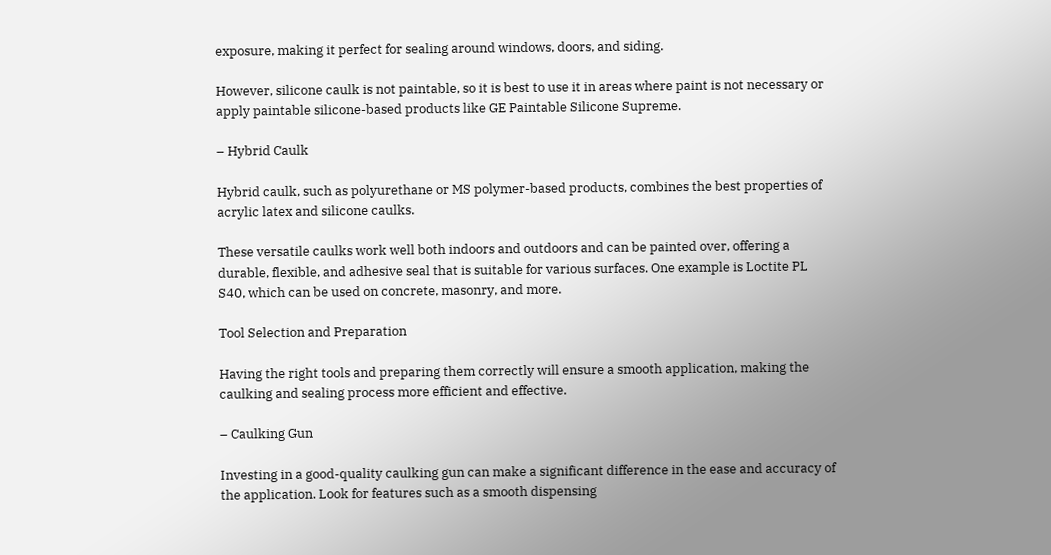exposure, making it perfect for sealing around windows, doors, and siding.

However, silicone caulk is not paintable, so it is best to use it in areas where paint is not necessary or apply paintable silicone-based products like GE Paintable Silicone Supreme.

– Hybrid Caulk

Hybrid caulk, such as polyurethane or MS polymer-based products, combines the best properties of acrylic latex and silicone caulks.

These versatile caulks work well both indoors and outdoors and can be painted over, offering a durable, flexible, and adhesive seal that is suitable for various surfaces. One example is Loctite PL S40, which can be used on concrete, masonry, and more.

Tool Selection and Preparation

Having the right tools and preparing them correctly will ensure a smooth application, making the caulking and sealing process more efficient and effective.

– Caulking Gun

Investing in a good-quality caulking gun can make a significant difference in the ease and accuracy of the application. Look for features such as a smooth dispensing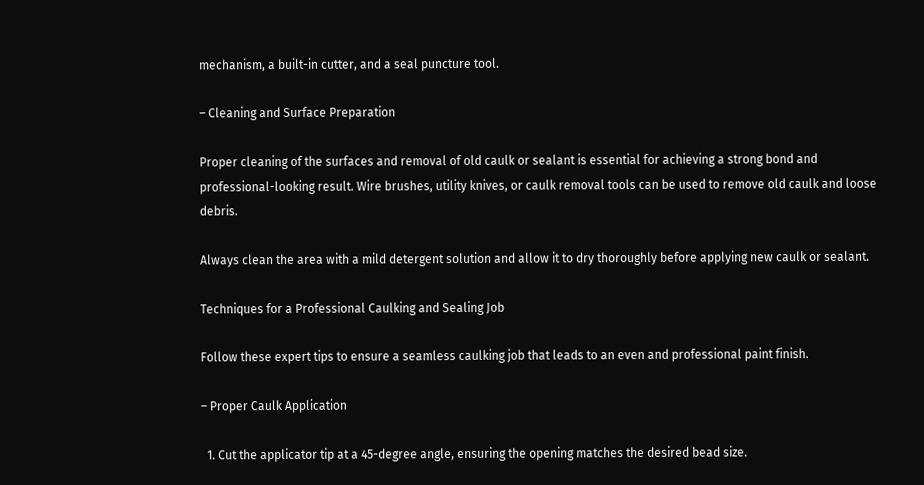mechanism, a built-in cutter, and a seal puncture tool.

– Cleaning and Surface Preparation

Proper cleaning of the surfaces and removal of old caulk or sealant is essential for achieving a strong bond and professional-looking result. Wire brushes, utility knives, or caulk removal tools can be used to remove old caulk and loose debris.

Always clean the area with a mild detergent solution and allow it to dry thoroughly before applying new caulk or sealant.

Techniques for a Professional Caulking and Sealing Job

Follow these expert tips to ensure a seamless caulking job that leads to an even and professional paint finish.

– Proper Caulk Application

  1. Cut the applicator tip at a 45-degree angle, ensuring the opening matches the desired bead size.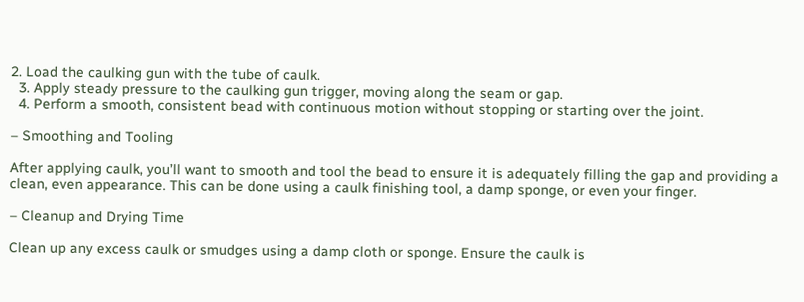2. Load the caulking gun with the tube of caulk.
  3. Apply steady pressure to the caulking gun trigger, moving along the seam or gap.
  4. Perform a smooth, consistent bead with continuous motion without stopping or starting over the joint.

– Smoothing and Tooling

After applying caulk, you’ll want to smooth and tool the bead to ensure it is adequately filling the gap and providing a clean, even appearance. This can be done using a caulk finishing tool, a damp sponge, or even your finger.

– Cleanup and Drying Time

Clean up any excess caulk or smudges using a damp cloth or sponge. Ensure the caulk is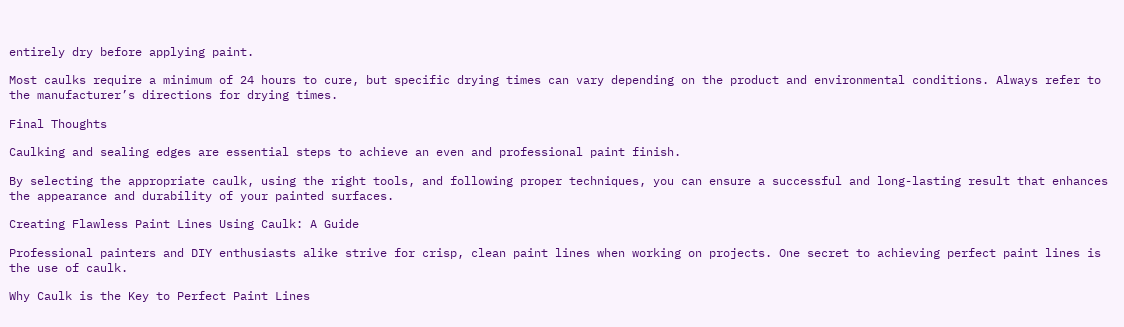entirely dry before applying paint.

Most caulks require a minimum of 24 hours to cure, but specific drying times can vary depending on the product and environmental conditions. Always refer to the manufacturer’s directions for drying times.

Final Thoughts

Caulking and sealing edges are essential steps to achieve an even and professional paint finish.

By selecting the appropriate caulk, using the right tools, and following proper techniques, you can ensure a successful and long-lasting result that enhances the appearance and durability of your painted surfaces.

Creating Flawless Paint Lines Using Caulk: A Guide

Professional painters and DIY enthusiasts alike strive for crisp, clean paint lines when working on projects. One secret to achieving perfect paint lines is the use of caulk.

Why Caulk is the Key to Perfect Paint Lines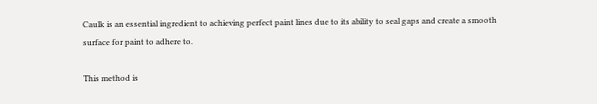Caulk is an essential ingredient to achieving perfect paint lines due to its ability to seal gaps and create a smooth surface for paint to adhere to.

This method is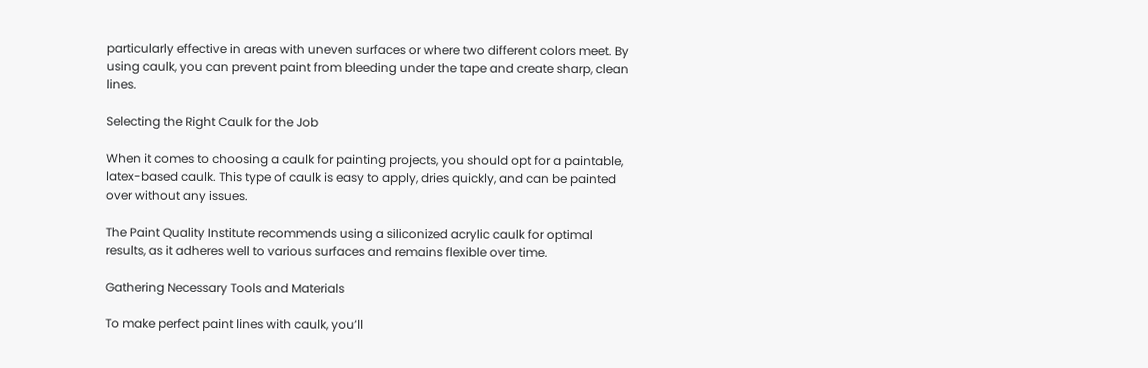particularly effective in areas with uneven surfaces or where two different colors meet. By using caulk, you can prevent paint from bleeding under the tape and create sharp, clean lines.

Selecting the Right Caulk for the Job

When it comes to choosing a caulk for painting projects, you should opt for a paintable, latex-based caulk. This type of caulk is easy to apply, dries quickly, and can be painted over without any issues.

The Paint Quality Institute recommends using a siliconized acrylic caulk for optimal results, as it adheres well to various surfaces and remains flexible over time.

Gathering Necessary Tools and Materials

To make perfect paint lines with caulk, you’ll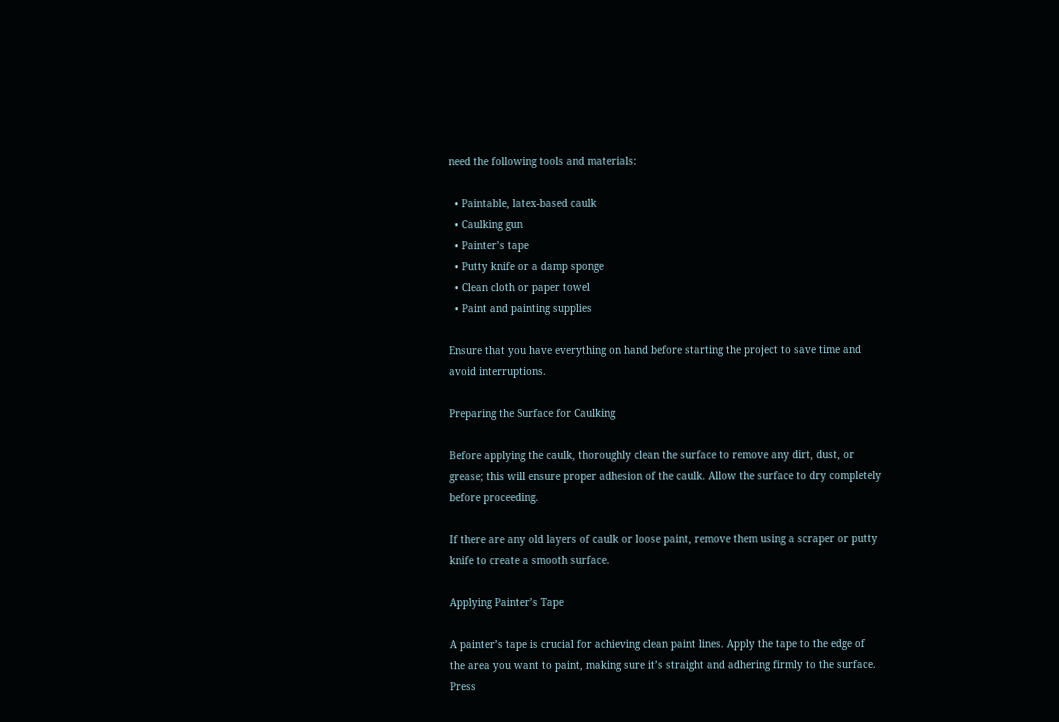need the following tools and materials:

  • Paintable, latex-based caulk
  • Caulking gun
  • Painter’s tape
  • Putty knife or a damp sponge
  • Clean cloth or paper towel
  • Paint and painting supplies

Ensure that you have everything on hand before starting the project to save time and avoid interruptions.

Preparing the Surface for Caulking

Before applying the caulk, thoroughly clean the surface to remove any dirt, dust, or grease; this will ensure proper adhesion of the caulk. Allow the surface to dry completely before proceeding.

If there are any old layers of caulk or loose paint, remove them using a scraper or putty knife to create a smooth surface.

Applying Painter’s Tape

A painter’s tape is crucial for achieving clean paint lines. Apply the tape to the edge of the area you want to paint, making sure it’s straight and adhering firmly to the surface. Press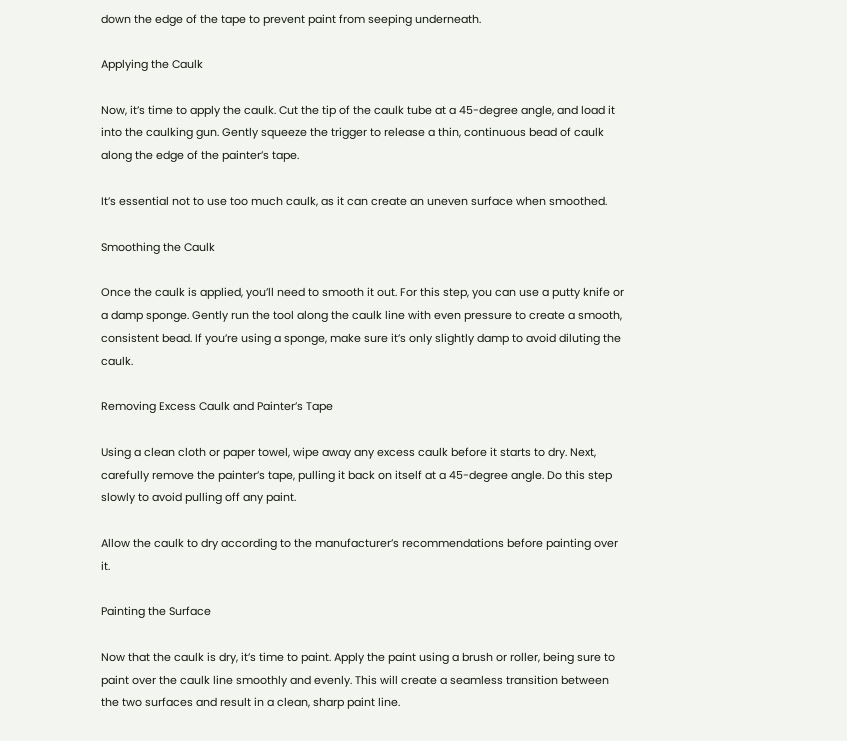down the edge of the tape to prevent paint from seeping underneath.

Applying the Caulk

Now, it’s time to apply the caulk. Cut the tip of the caulk tube at a 45-degree angle, and load it into the caulking gun. Gently squeeze the trigger to release a thin, continuous bead of caulk along the edge of the painter’s tape.

It’s essential not to use too much caulk, as it can create an uneven surface when smoothed.

Smoothing the Caulk

Once the caulk is applied, you’ll need to smooth it out. For this step, you can use a putty knife or a damp sponge. Gently run the tool along the caulk line with even pressure to create a smooth, consistent bead. If you’re using a sponge, make sure it’s only slightly damp to avoid diluting the caulk.

Removing Excess Caulk and Painter’s Tape

Using a clean cloth or paper towel, wipe away any excess caulk before it starts to dry. Next, carefully remove the painter’s tape, pulling it back on itself at a 45-degree angle. Do this step slowly to avoid pulling off any paint.

Allow the caulk to dry according to the manufacturer’s recommendations before painting over it.

Painting the Surface

Now that the caulk is dry, it’s time to paint. Apply the paint using a brush or roller, being sure to paint over the caulk line smoothly and evenly. This will create a seamless transition between the two surfaces and result in a clean, sharp paint line.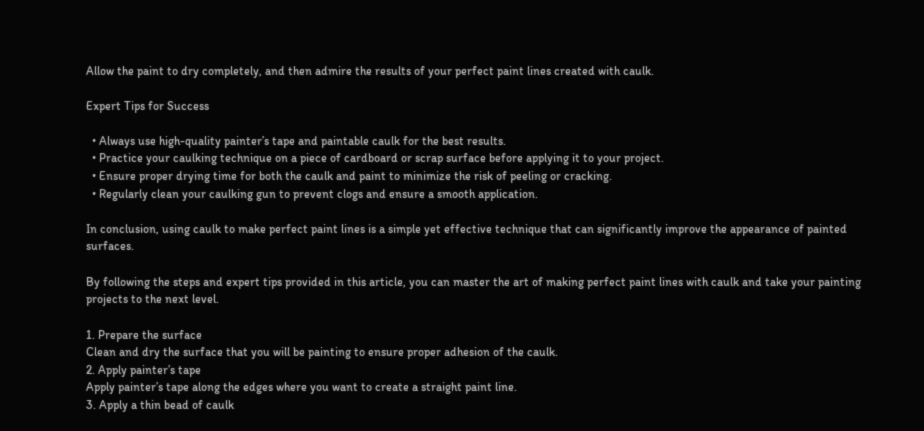Allow the paint to dry completely, and then admire the results of your perfect paint lines created with caulk.

Expert Tips for Success

  • Always use high-quality painter’s tape and paintable caulk for the best results.
  • Practice your caulking technique on a piece of cardboard or scrap surface before applying it to your project.
  • Ensure proper drying time for both the caulk and paint to minimize the risk of peeling or cracking.
  • Regularly clean your caulking gun to prevent clogs and ensure a smooth application.

In conclusion, using caulk to make perfect paint lines is a simple yet effective technique that can significantly improve the appearance of painted surfaces.

By following the steps and expert tips provided in this article, you can master the art of making perfect paint lines with caulk and take your painting projects to the next level.

1. Prepare the surface
Clean and dry the surface that you will be painting to ensure proper adhesion of the caulk.
2. Apply painter’s tape
Apply painter’s tape along the edges where you want to create a straight paint line.
3. Apply a thin bead of caulk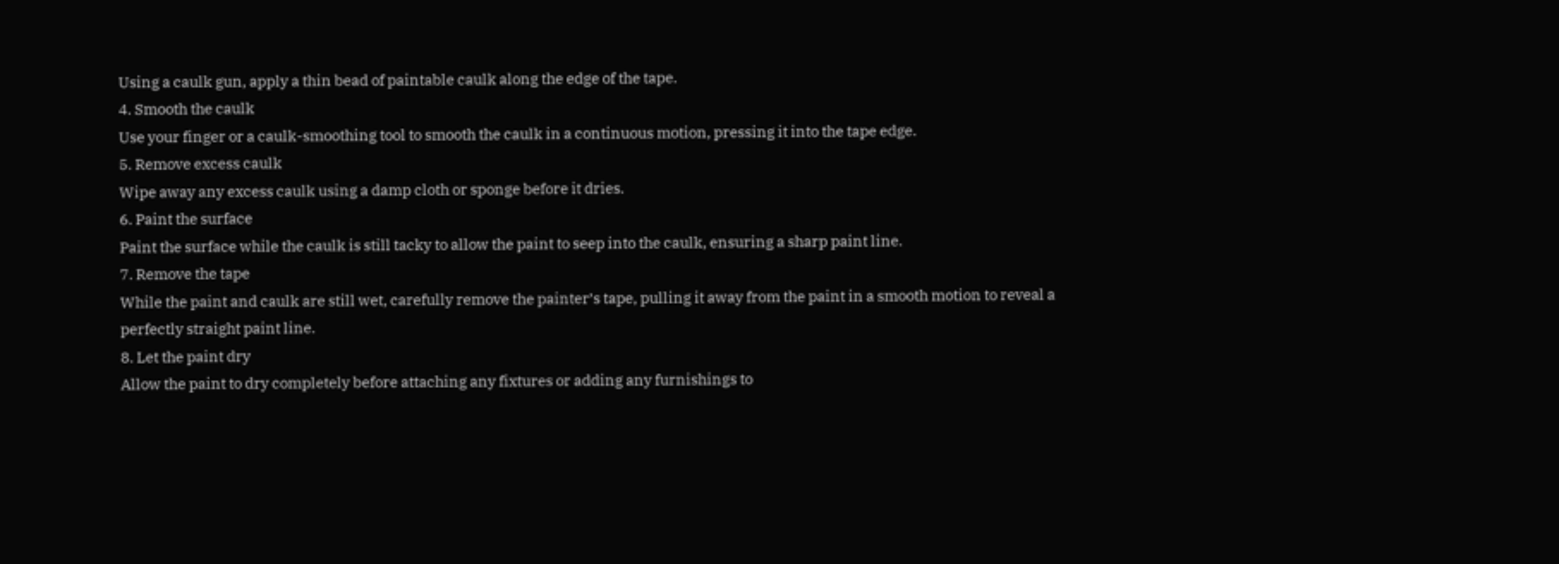Using a caulk gun, apply a thin bead of paintable caulk along the edge of the tape.
4. Smooth the caulk
Use your finger or a caulk-smoothing tool to smooth the caulk in a continuous motion, pressing it into the tape edge.
5. Remove excess caulk
Wipe away any excess caulk using a damp cloth or sponge before it dries.
6. Paint the surface
Paint the surface while the caulk is still tacky to allow the paint to seep into the caulk, ensuring a sharp paint line.
7. Remove the tape
While the paint and caulk are still wet, carefully remove the painter’s tape, pulling it away from the paint in a smooth motion to reveal a perfectly straight paint line.
8. Let the paint dry
Allow the paint to dry completely before attaching any fixtures or adding any furnishings to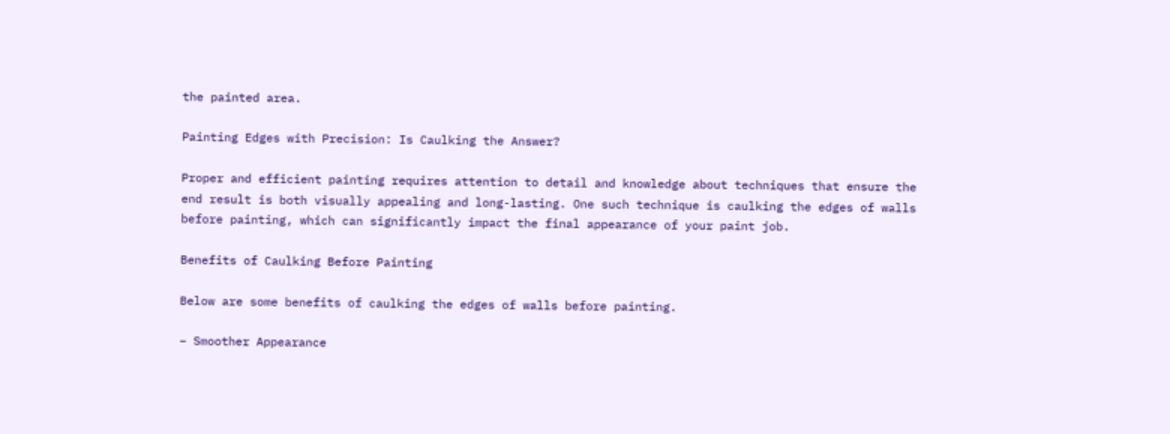the painted area.

Painting Edges with Precision: Is Caulking the Answer?

Proper and efficient painting requires attention to detail and knowledge about techniques that ensure the end result is both visually appealing and long-lasting. One such technique is caulking the edges of walls before painting, which can significantly impact the final appearance of your paint job.

Benefits of Caulking Before Painting

Below are some benefits of caulking the edges of walls before painting.

– Smoother Appearance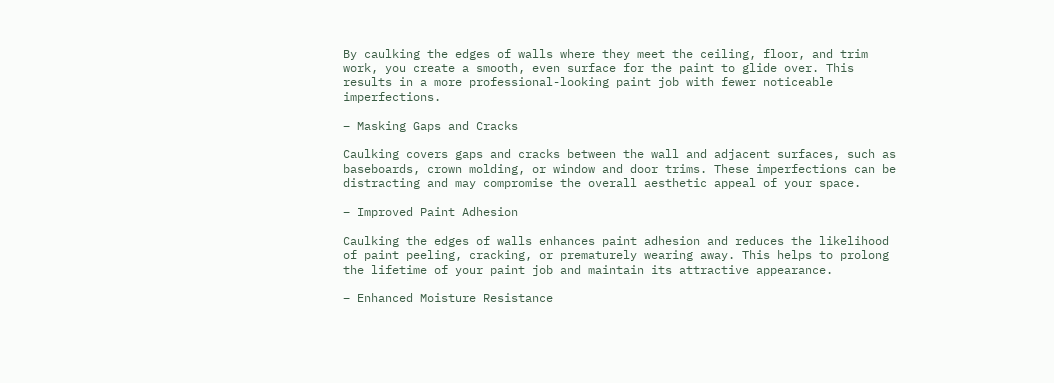By caulking the edges of walls where they meet the ceiling, floor, and trim work, you create a smooth, even surface for the paint to glide over. This results in a more professional-looking paint job with fewer noticeable imperfections.

– Masking Gaps and Cracks

Caulking covers gaps and cracks between the wall and adjacent surfaces, such as baseboards, crown molding, or window and door trims. These imperfections can be distracting and may compromise the overall aesthetic appeal of your space.

– Improved Paint Adhesion

Caulking the edges of walls enhances paint adhesion and reduces the likelihood of paint peeling, cracking, or prematurely wearing away. This helps to prolong the lifetime of your paint job and maintain its attractive appearance.

– Enhanced Moisture Resistance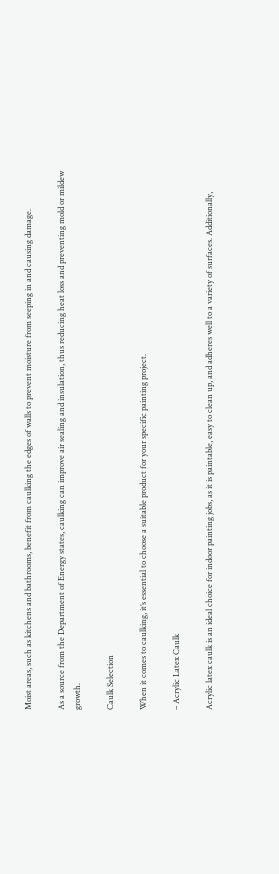Moist areas, such as kitchens and bathrooms, benefit from caulking the edges of walls to prevent moisture from seeping in and causing damage.

As a source from the Department of Energy states, caulking can improve air sealing and insulation, thus reducing heat loss and preventing mold or mildew growth.

Caulk Selection

When it comes to caulking, it’s essential to choose a suitable product for your specific painting project.

– Acrylic Latex Caulk

Acrylic latex caulk is an ideal choice for indoor painting jobs, as it is paintable, easy to clean up, and adheres well to a variety of surfaces. Additionally,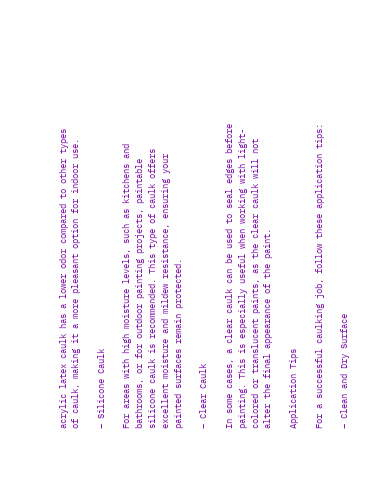acrylic latex caulk has a lower odor compared to other types of caulk, making it a more pleasant option for indoor use.

– Silicone Caulk

For areas with high moisture levels, such as kitchens and bathrooms, or for outdoor painting projects, paintable silicone caulk is recommended. This type of caulk offers excellent moisture and mildew resistance, ensuring your painted surfaces remain protected.

– Clear Caulk

In some cases, a clear caulk can be used to seal edges before painting. This is especially useful when working with light-colored or translucent paints, as the clear caulk will not alter the final appearance of the paint.

Application Tips

For a successful caulking job, follow these application tips:

– Clean and Dry Surface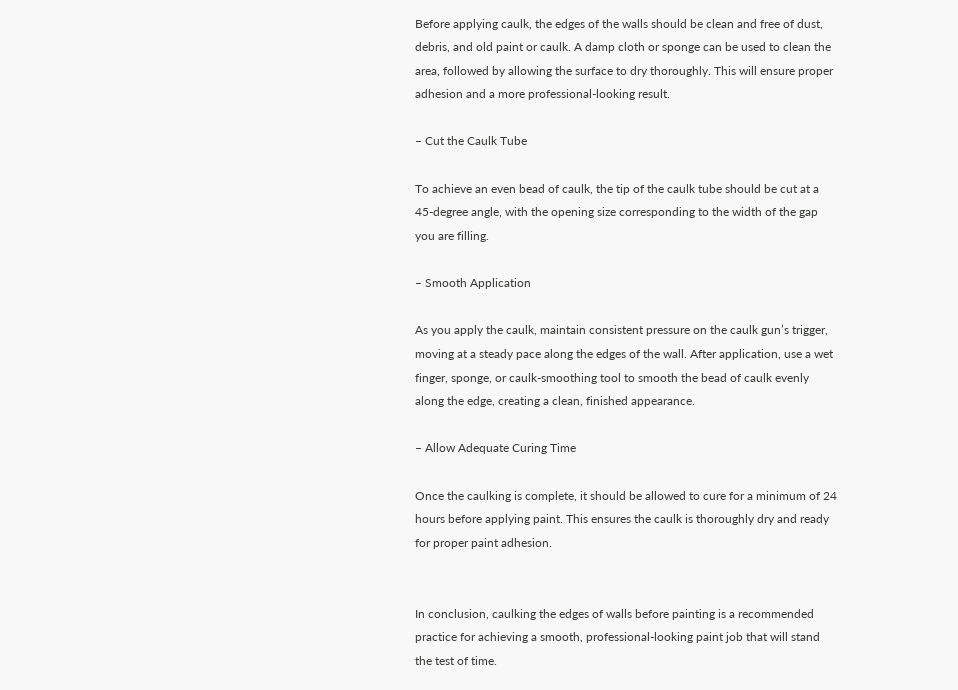Before applying caulk, the edges of the walls should be clean and free of dust, debris, and old paint or caulk. A damp cloth or sponge can be used to clean the area, followed by allowing the surface to dry thoroughly. This will ensure proper adhesion and a more professional-looking result.

– Cut the Caulk Tube

To achieve an even bead of caulk, the tip of the caulk tube should be cut at a 45-degree angle, with the opening size corresponding to the width of the gap you are filling.

– Smooth Application

As you apply the caulk, maintain consistent pressure on the caulk gun’s trigger, moving at a steady pace along the edges of the wall. After application, use a wet finger, sponge, or caulk-smoothing tool to smooth the bead of caulk evenly along the edge, creating a clean, finished appearance.

– Allow Adequate Curing Time

Once the caulking is complete, it should be allowed to cure for a minimum of 24 hours before applying paint. This ensures the caulk is thoroughly dry and ready for proper paint adhesion.


In conclusion, caulking the edges of walls before painting is a recommended practice for achieving a smooth, professional-looking paint job that will stand the test of time.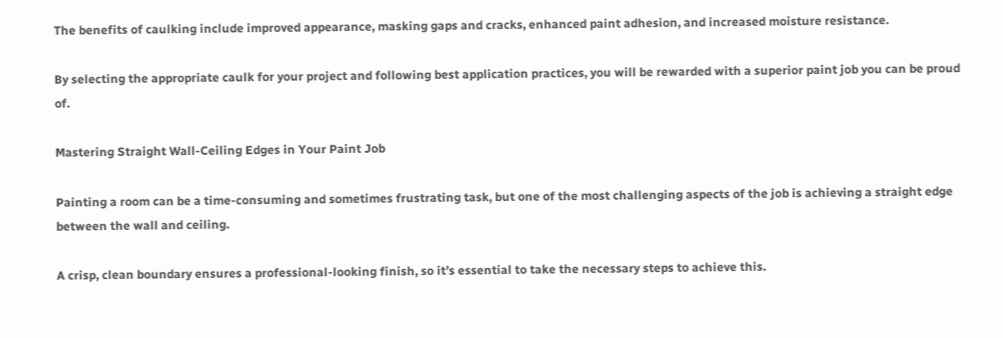The benefits of caulking include improved appearance, masking gaps and cracks, enhanced paint adhesion, and increased moisture resistance.

By selecting the appropriate caulk for your project and following best application practices, you will be rewarded with a superior paint job you can be proud of.

Mastering Straight Wall-Ceiling Edges in Your Paint Job

Painting a room can be a time-consuming and sometimes frustrating task, but one of the most challenging aspects of the job is achieving a straight edge between the wall and ceiling.

A crisp, clean boundary ensures a professional-looking finish, so it’s essential to take the necessary steps to achieve this.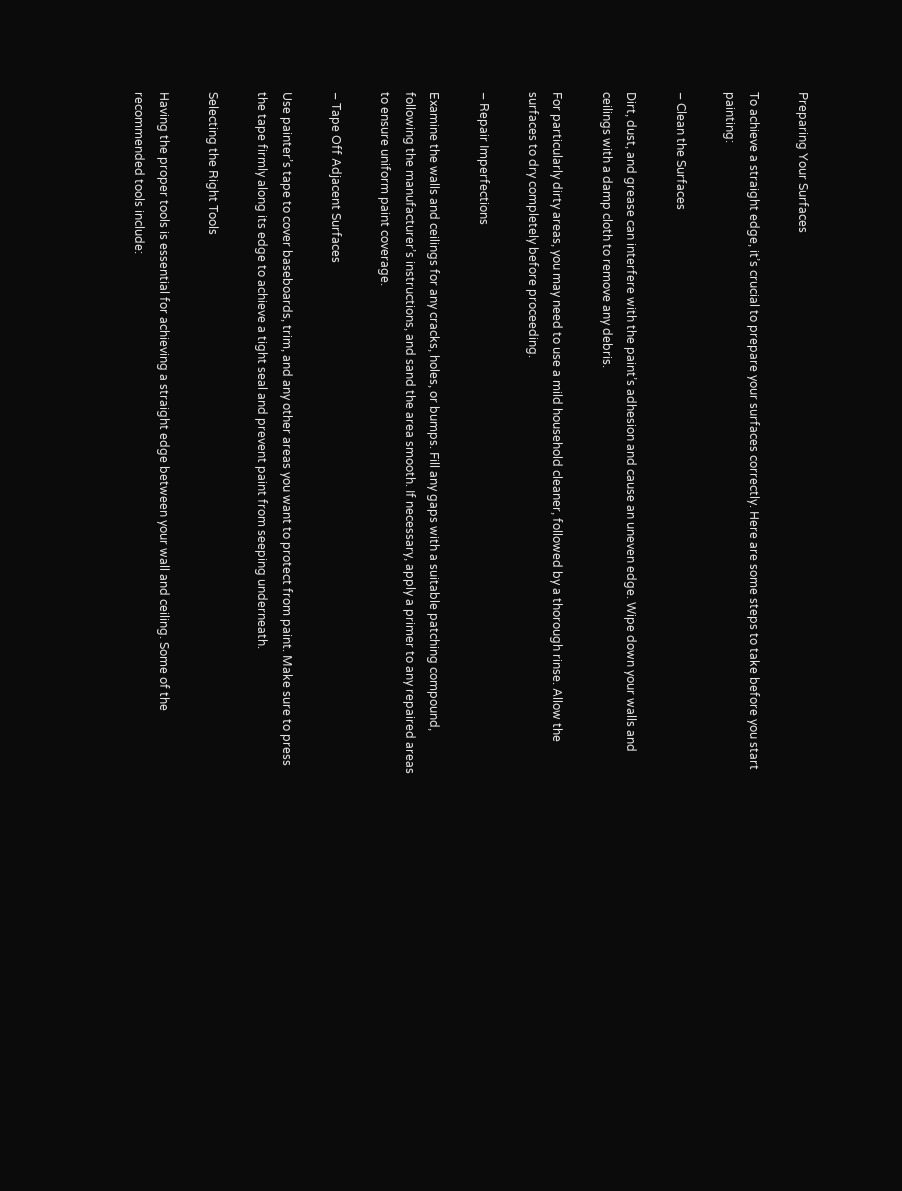Preparing Your Surfaces

To achieve a straight edge, it’s crucial to prepare your surfaces correctly. Here are some steps to take before you start painting:

– Clean the Surfaces

Dirt, dust, and grease can interfere with the paint’s adhesion and cause an uneven edge. Wipe down your walls and ceilings with a damp cloth to remove any debris.

For particularly dirty areas, you may need to use a mild household cleaner, followed by a thorough rinse. Allow the surfaces to dry completely before proceeding.

– Repair Imperfections

Examine the walls and ceilings for any cracks, holes, or bumps. Fill any gaps with a suitable patching compound, following the manufacturer’s instructions, and sand the area smooth. If necessary, apply a primer to any repaired areas to ensure uniform paint coverage.

– Tape Off Adjacent Surfaces

Use painter’s tape to cover baseboards, trim, and any other areas you want to protect from paint. Make sure to press the tape firmly along its edge to achieve a tight seal and prevent paint from seeping underneath.

Selecting the Right Tools

Having the proper tools is essential for achieving a straight edge between your wall and ceiling. Some of the recommended tools include: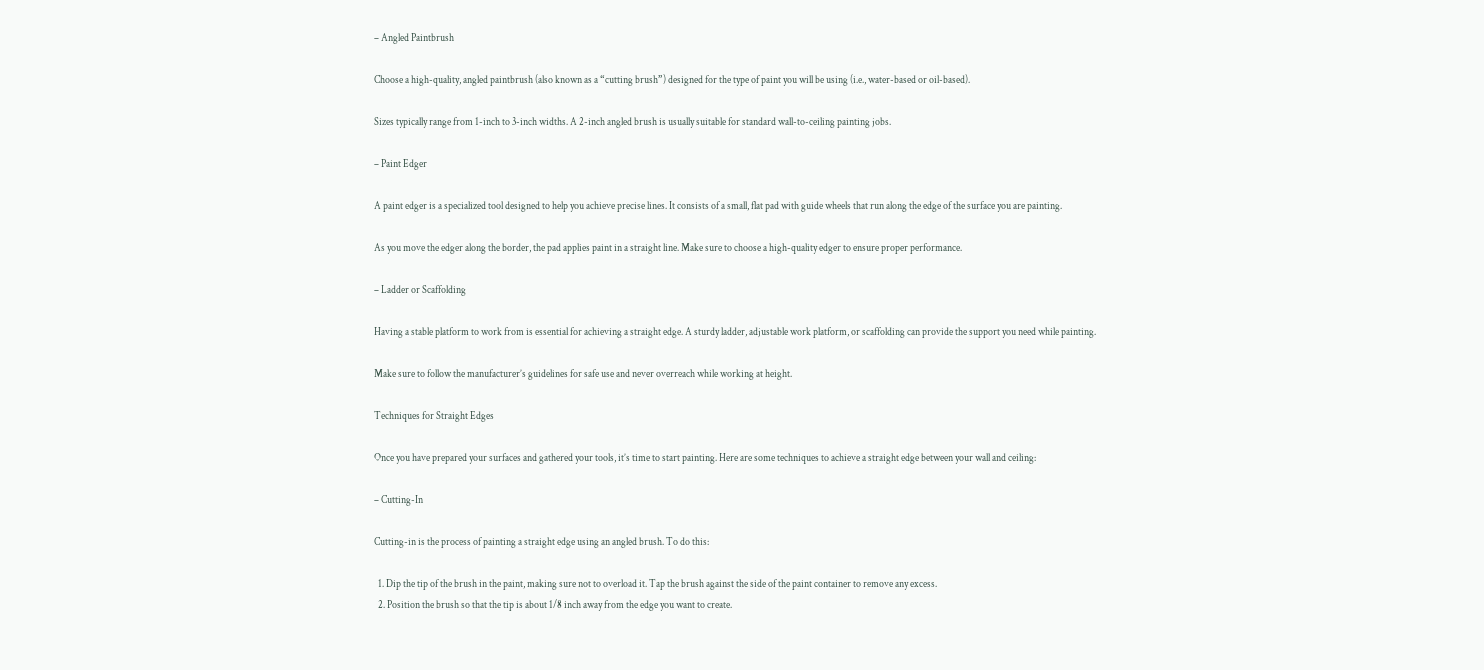– Angled Paintbrush

Choose a high-quality, angled paintbrush (also known as a “cutting brush”) designed for the type of paint you will be using (i.e., water-based or oil-based).

Sizes typically range from 1-inch to 3-inch widths. A 2-inch angled brush is usually suitable for standard wall-to-ceiling painting jobs.

– Paint Edger

A paint edger is a specialized tool designed to help you achieve precise lines. It consists of a small, flat pad with guide wheels that run along the edge of the surface you are painting.

As you move the edger along the border, the pad applies paint in a straight line. Make sure to choose a high-quality edger to ensure proper performance.

– Ladder or Scaffolding

Having a stable platform to work from is essential for achieving a straight edge. A sturdy ladder, adjustable work platform, or scaffolding can provide the support you need while painting.

Make sure to follow the manufacturer’s guidelines for safe use and never overreach while working at height.

Techniques for Straight Edges

Once you have prepared your surfaces and gathered your tools, it’s time to start painting. Here are some techniques to achieve a straight edge between your wall and ceiling:

– Cutting-In

Cutting-in is the process of painting a straight edge using an angled brush. To do this:

  1. Dip the tip of the brush in the paint, making sure not to overload it. Tap the brush against the side of the paint container to remove any excess.
  2. Position the brush so that the tip is about 1/8 inch away from the edge you want to create.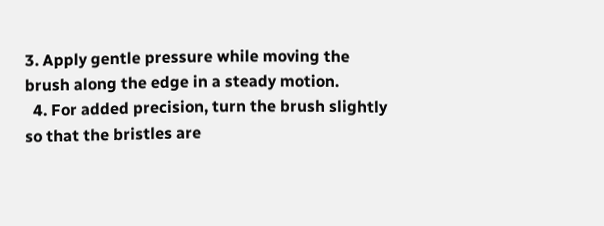3. Apply gentle pressure while moving the brush along the edge in a steady motion.
  4. For added precision, turn the brush slightly so that the bristles are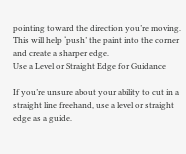pointing toward the direction you’re moving. This will help ‘push’ the paint into the corner and create a sharper edge.
Use a Level or Straight Edge for Guidance

If you’re unsure about your ability to cut in a straight line freehand, use a level or straight edge as a guide.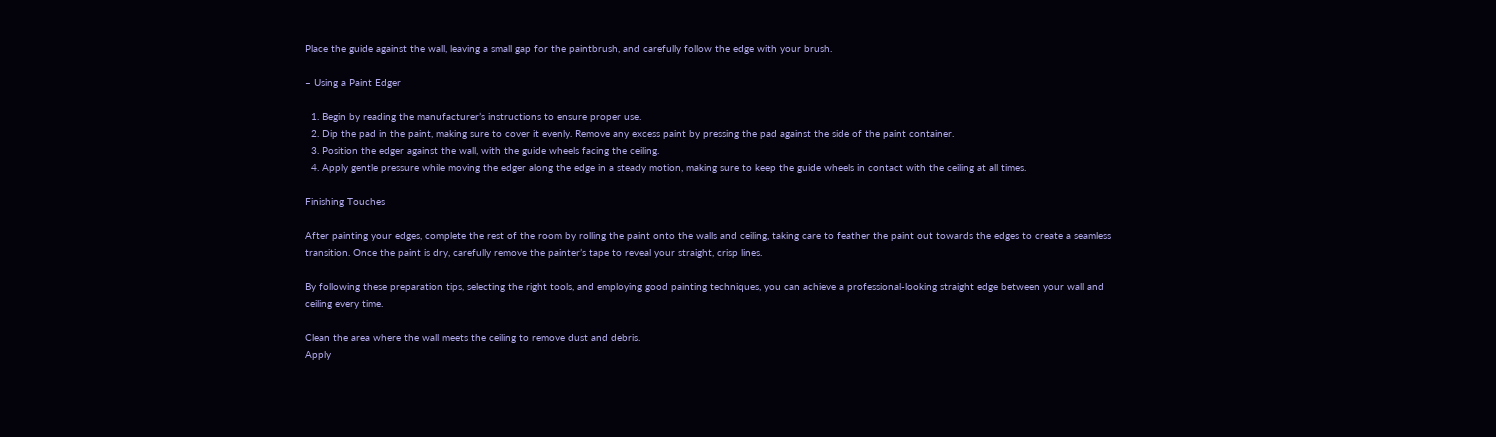Place the guide against the wall, leaving a small gap for the paintbrush, and carefully follow the edge with your brush.

– Using a Paint Edger

  1. Begin by reading the manufacturer’s instructions to ensure proper use.
  2. Dip the pad in the paint, making sure to cover it evenly. Remove any excess paint by pressing the pad against the side of the paint container.
  3. Position the edger against the wall, with the guide wheels facing the ceiling.
  4. Apply gentle pressure while moving the edger along the edge in a steady motion, making sure to keep the guide wheels in contact with the ceiling at all times.

Finishing Touches

After painting your edges, complete the rest of the room by rolling the paint onto the walls and ceiling, taking care to feather the paint out towards the edges to create a seamless transition. Once the paint is dry, carefully remove the painter’s tape to reveal your straight, crisp lines.

By following these preparation tips, selecting the right tools, and employing good painting techniques, you can achieve a professional-looking straight edge between your wall and ceiling every time.

Clean the area where the wall meets the ceiling to remove dust and debris.
Apply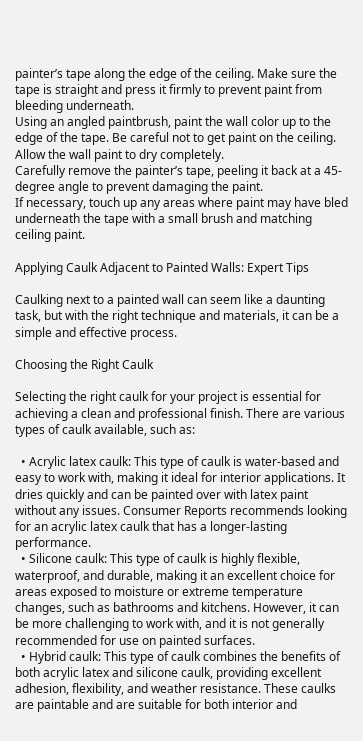painter’s tape along the edge of the ceiling. Make sure the tape is straight and press it firmly to prevent paint from bleeding underneath.
Using an angled paintbrush, paint the wall color up to the edge of the tape. Be careful not to get paint on the ceiling.
Allow the wall paint to dry completely.
Carefully remove the painter’s tape, peeling it back at a 45-degree angle to prevent damaging the paint.
If necessary, touch up any areas where paint may have bled underneath the tape with a small brush and matching ceiling paint.

Applying Caulk Adjacent to Painted Walls: Expert Tips

Caulking next to a painted wall can seem like a daunting task, but with the right technique and materials, it can be a simple and effective process.

Choosing the Right Caulk

Selecting the right caulk for your project is essential for achieving a clean and professional finish. There are various types of caulk available, such as:

  • Acrylic latex caulk: This type of caulk is water-based and easy to work with, making it ideal for interior applications. It dries quickly and can be painted over with latex paint without any issues. Consumer Reports recommends looking for an acrylic latex caulk that has a longer-lasting performance.
  • Silicone caulk: This type of caulk is highly flexible, waterproof, and durable, making it an excellent choice for areas exposed to moisture or extreme temperature changes, such as bathrooms and kitchens. However, it can be more challenging to work with, and it is not generally recommended for use on painted surfaces.
  • Hybrid caulk: This type of caulk combines the benefits of both acrylic latex and silicone caulk, providing excellent adhesion, flexibility, and weather resistance. These caulks are paintable and are suitable for both interior and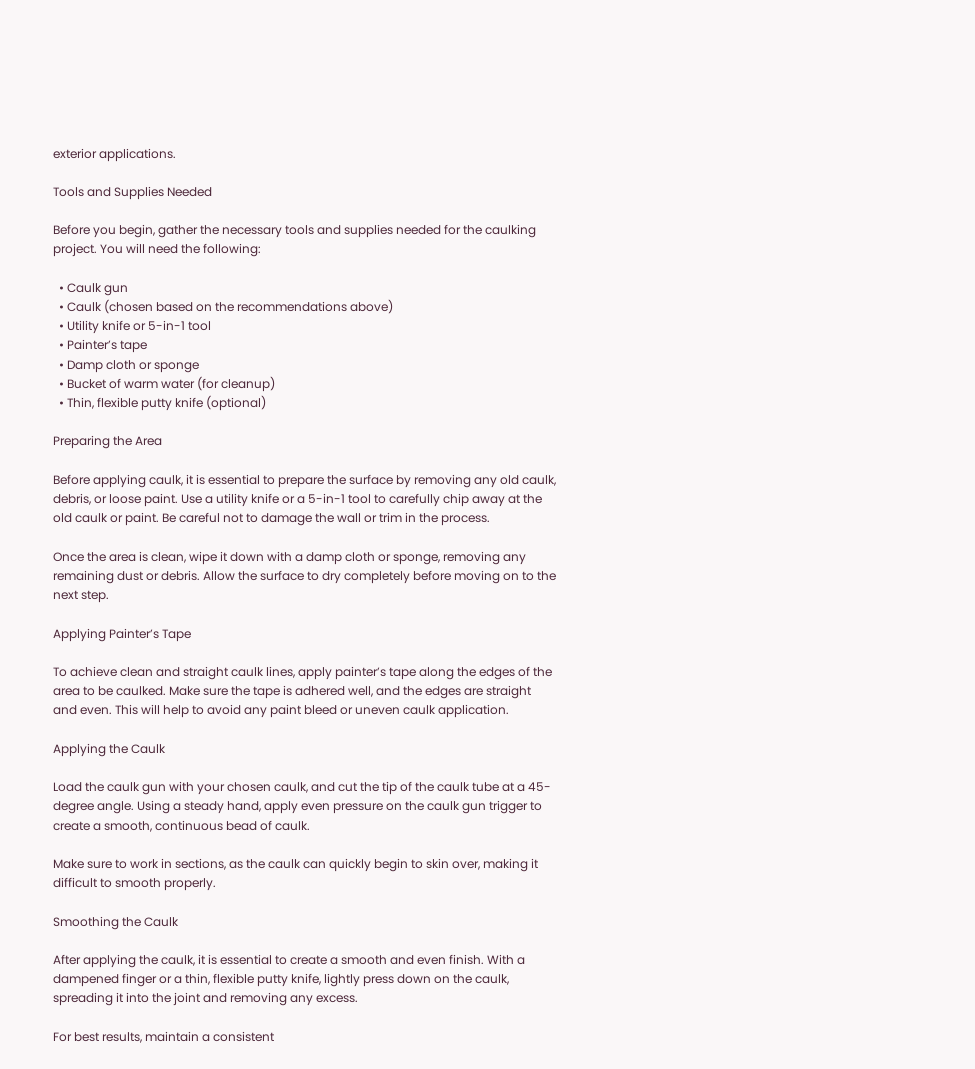exterior applications.

Tools and Supplies Needed

Before you begin, gather the necessary tools and supplies needed for the caulking project. You will need the following:

  • Caulk gun
  • Caulk (chosen based on the recommendations above)
  • Utility knife or 5-in-1 tool
  • Painter’s tape
  • Damp cloth or sponge
  • Bucket of warm water (for cleanup)
  • Thin, flexible putty knife (optional)

Preparing the Area

Before applying caulk, it is essential to prepare the surface by removing any old caulk, debris, or loose paint. Use a utility knife or a 5-in-1 tool to carefully chip away at the old caulk or paint. Be careful not to damage the wall or trim in the process.

Once the area is clean, wipe it down with a damp cloth or sponge, removing any remaining dust or debris. Allow the surface to dry completely before moving on to the next step.

Applying Painter’s Tape

To achieve clean and straight caulk lines, apply painter’s tape along the edges of the area to be caulked. Make sure the tape is adhered well, and the edges are straight and even. This will help to avoid any paint bleed or uneven caulk application.

Applying the Caulk

Load the caulk gun with your chosen caulk, and cut the tip of the caulk tube at a 45-degree angle. Using a steady hand, apply even pressure on the caulk gun trigger to create a smooth, continuous bead of caulk.

Make sure to work in sections, as the caulk can quickly begin to skin over, making it difficult to smooth properly.

Smoothing the Caulk

After applying the caulk, it is essential to create a smooth and even finish. With a dampened finger or a thin, flexible putty knife, lightly press down on the caulk, spreading it into the joint and removing any excess.

For best results, maintain a consistent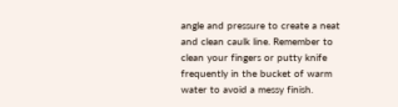angle and pressure to create a neat and clean caulk line. Remember to clean your fingers or putty knife frequently in the bucket of warm water to avoid a messy finish.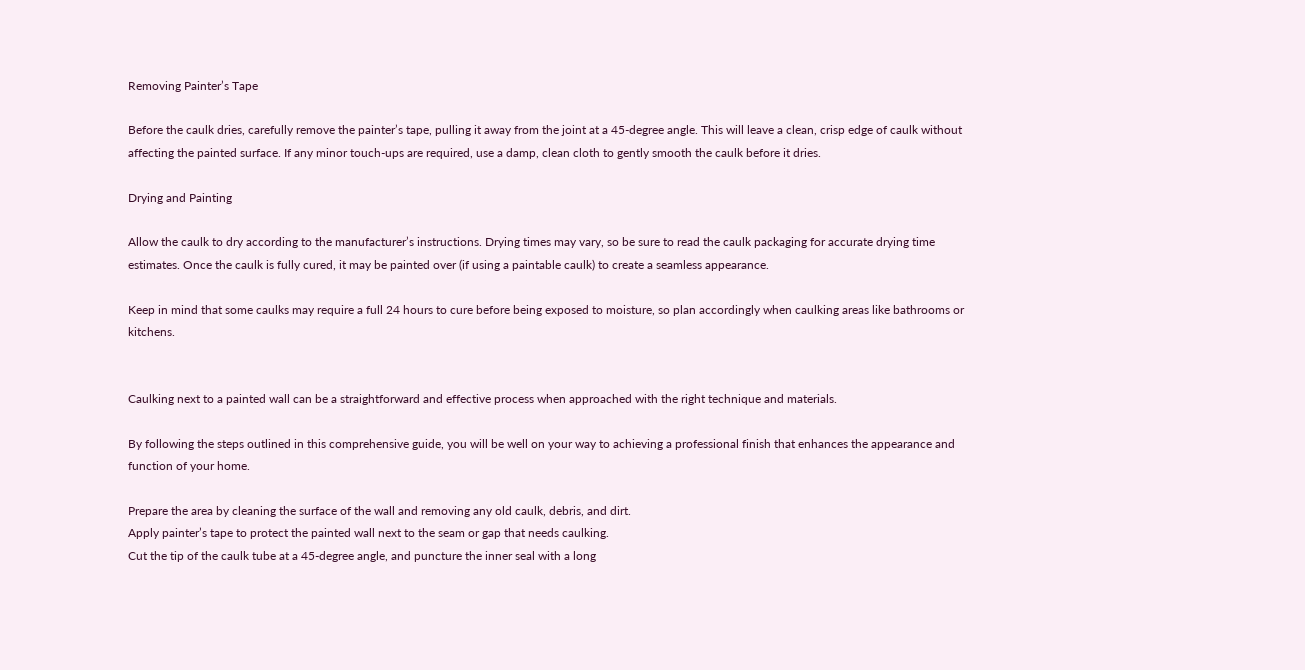Removing Painter’s Tape

Before the caulk dries, carefully remove the painter’s tape, pulling it away from the joint at a 45-degree angle. This will leave a clean, crisp edge of caulk without affecting the painted surface. If any minor touch-ups are required, use a damp, clean cloth to gently smooth the caulk before it dries.

Drying and Painting

Allow the caulk to dry according to the manufacturer’s instructions. Drying times may vary, so be sure to read the caulk packaging for accurate drying time estimates. Once the caulk is fully cured, it may be painted over (if using a paintable caulk) to create a seamless appearance.

Keep in mind that some caulks may require a full 24 hours to cure before being exposed to moisture, so plan accordingly when caulking areas like bathrooms or kitchens.


Caulking next to a painted wall can be a straightforward and effective process when approached with the right technique and materials.

By following the steps outlined in this comprehensive guide, you will be well on your way to achieving a professional finish that enhances the appearance and function of your home.

Prepare the area by cleaning the surface of the wall and removing any old caulk, debris, and dirt.
Apply painter’s tape to protect the painted wall next to the seam or gap that needs caulking.
Cut the tip of the caulk tube at a 45-degree angle, and puncture the inner seal with a long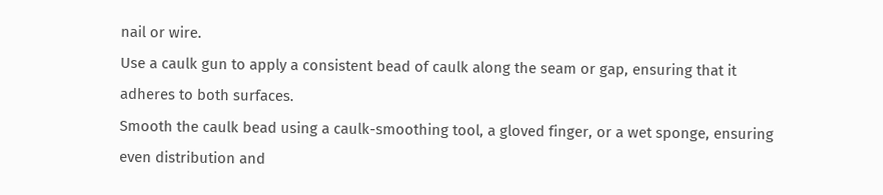nail or wire.
Use a caulk gun to apply a consistent bead of caulk along the seam or gap, ensuring that it adheres to both surfaces.
Smooth the caulk bead using a caulk-smoothing tool, a gloved finger, or a wet sponge, ensuring even distribution and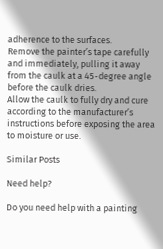adherence to the surfaces.
Remove the painter’s tape carefully and immediately, pulling it away from the caulk at a 45-degree angle before the caulk dries.
Allow the caulk to fully dry and cure according to the manufacturer’s instructions before exposing the area to moisture or use.

Similar Posts

Need help?

Do you need help with a painting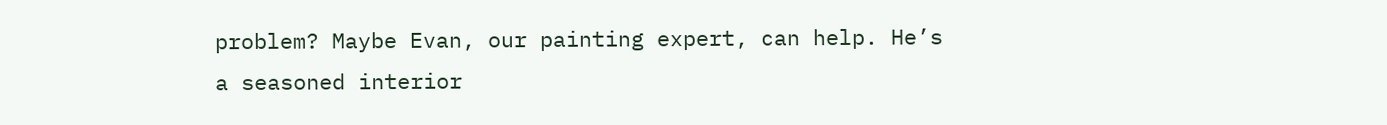problem? Maybe Evan, our painting expert, can help. He’s a seasoned interior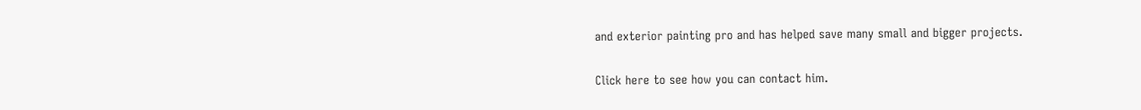and exterior painting pro and has helped save many small and bigger projects.

Click here to see how you can contact him.